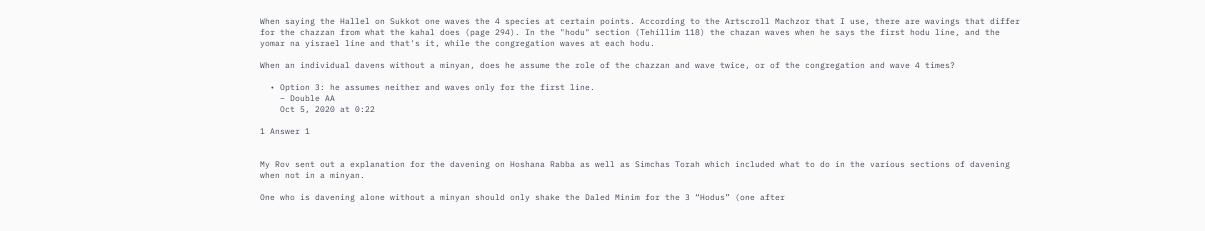When saying the Hallel on Sukkot one waves the 4 species at certain points. According to the Artscroll Machzor that I use, there are wavings that differ for the chazzan from what the kahal does (page 294). In the "hodu" section (Tehillim 118) the chazan waves when he says the first hodu line, and the yomar na yisrael line and that's it, while the congregation waves at each hodu.

When an individual davens without a minyan, does he assume the role of the chazzan and wave twice, or of the congregation and wave 4 times?

  • Option 3: he assumes neither and waves only for the first line.
    – Double AA
    Oct 5, 2020 at 0:22

1 Answer 1


My Rov sent out a explanation for the davening on Hoshana Rabba as well as Simchas Torah which included what to do in the various sections of davening when not in a minyan.

One who is davening alone without a minyan should only shake the Daled Minim for the 3 “Hodus” (one after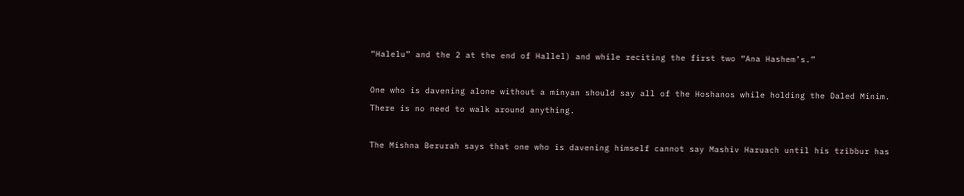“Halelu” and the 2 at the end of Hallel) and while reciting the first two “Ana Hashem’s.”

One who is davening alone without a minyan should say all of the Hoshanos while holding the Daled Minim. There is no need to walk around anything.

The Mishna Berurah says that one who is davening himself cannot say Mashiv Haruach until his tzibbur has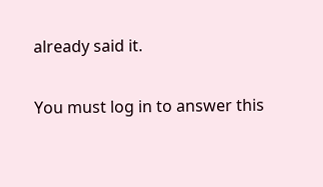already said it.

You must log in to answer this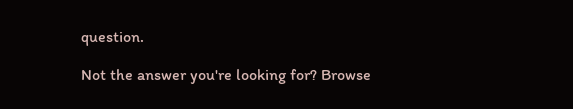question.

Not the answer you're looking for? Browse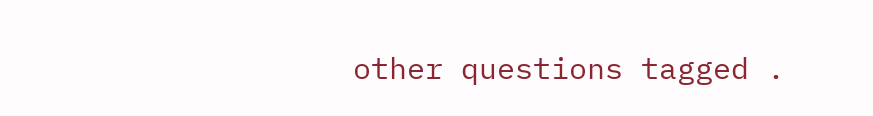other questions tagged .